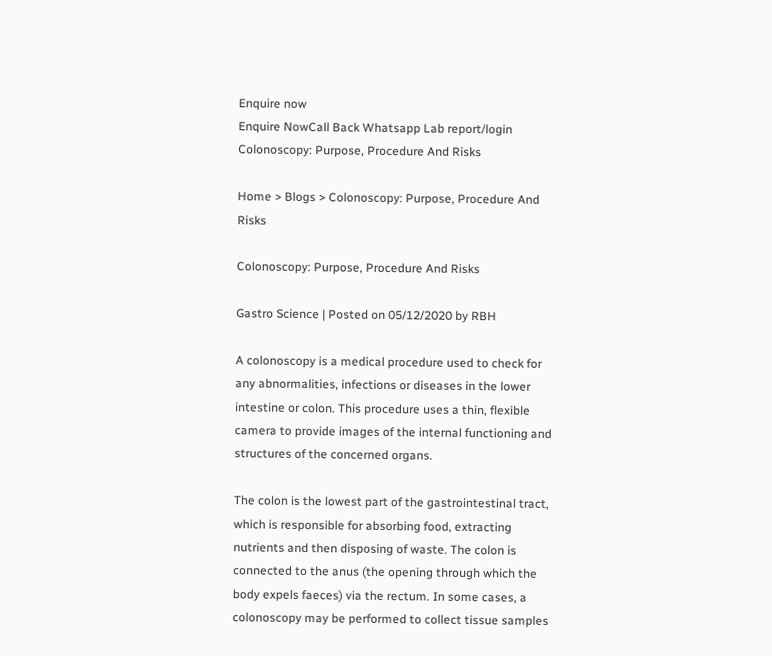Enquire now
Enquire NowCall Back Whatsapp Lab report/login
Colonoscopy: Purpose, Procedure And Risks

Home > Blogs > Colonoscopy: Purpose, Procedure And Risks

Colonoscopy: Purpose, Procedure And Risks

Gastro Science | Posted on 05/12/2020 by RBH

A colonoscopy is a medical procedure used to check for any abnormalities, infections or diseases in the lower intestine or colon. This procedure uses a thin, flexible camera to provide images of the internal functioning and structures of the concerned organs.

The colon is the lowest part of the gastrointestinal tract, which is responsible for absorbing food, extracting nutrients and then disposing of waste. The colon is connected to the anus (the opening through which the body expels faeces) via the rectum. In some cases, a colonoscopy may be performed to collect tissue samples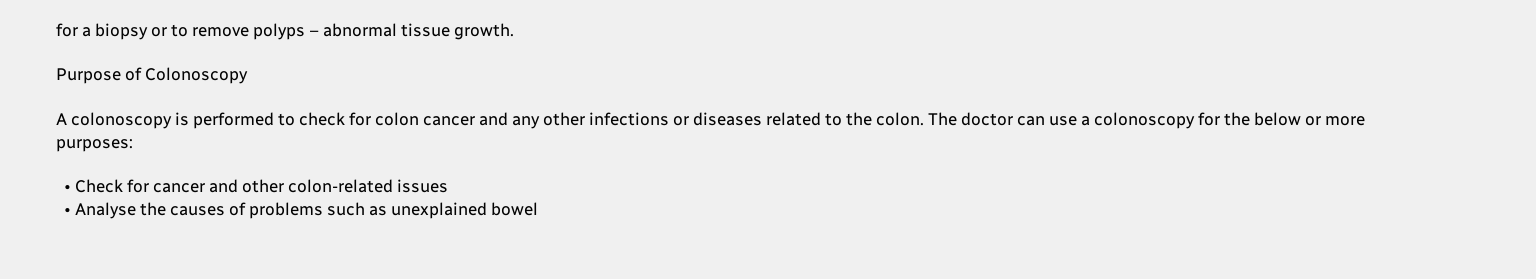for a biopsy or to remove polyps – abnormal tissue growth.

Purpose of Colonoscopy

A colonoscopy is performed to check for colon cancer and any other infections or diseases related to the colon. The doctor can use a colonoscopy for the below or more purposes:

  • Check for cancer and other colon-related issues
  • Analyse the causes of problems such as unexplained bowel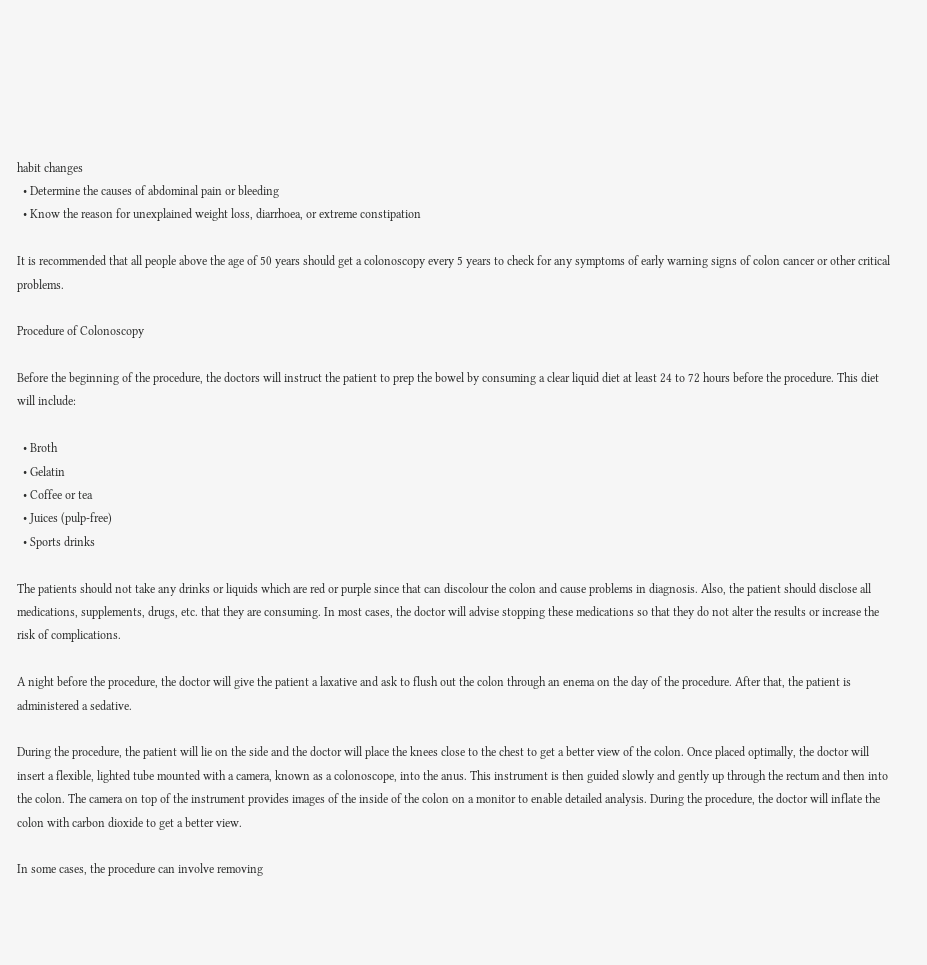habit changes
  • Determine the causes of abdominal pain or bleeding
  • Know the reason for unexplained weight loss, diarrhoea, or extreme constipation

It is recommended that all people above the age of 50 years should get a colonoscopy every 5 years to check for any symptoms of early warning signs of colon cancer or other critical problems.

Procedure of Colonoscopy

Before the beginning of the procedure, the doctors will instruct the patient to prep the bowel by consuming a clear liquid diet at least 24 to 72 hours before the procedure. This diet will include:

  • Broth
  • Gelatin
  • Coffee or tea
  • Juices (pulp-free)
  • Sports drinks

The patients should not take any drinks or liquids which are red or purple since that can discolour the colon and cause problems in diagnosis. Also, the patient should disclose all medications, supplements, drugs, etc. that they are consuming. In most cases, the doctor will advise stopping these medications so that they do not alter the results or increase the risk of complications.

A night before the procedure, the doctor will give the patient a laxative and ask to flush out the colon through an enema on the day of the procedure. After that, the patient is administered a sedative.

During the procedure, the patient will lie on the side and the doctor will place the knees close to the chest to get a better view of the colon. Once placed optimally, the doctor will insert a flexible, lighted tube mounted with a camera, known as a colonoscope, into the anus. This instrument is then guided slowly and gently up through the rectum and then into the colon. The camera on top of the instrument provides images of the inside of the colon on a monitor to enable detailed analysis. During the procedure, the doctor will inflate the colon with carbon dioxide to get a better view.

In some cases, the procedure can involve removing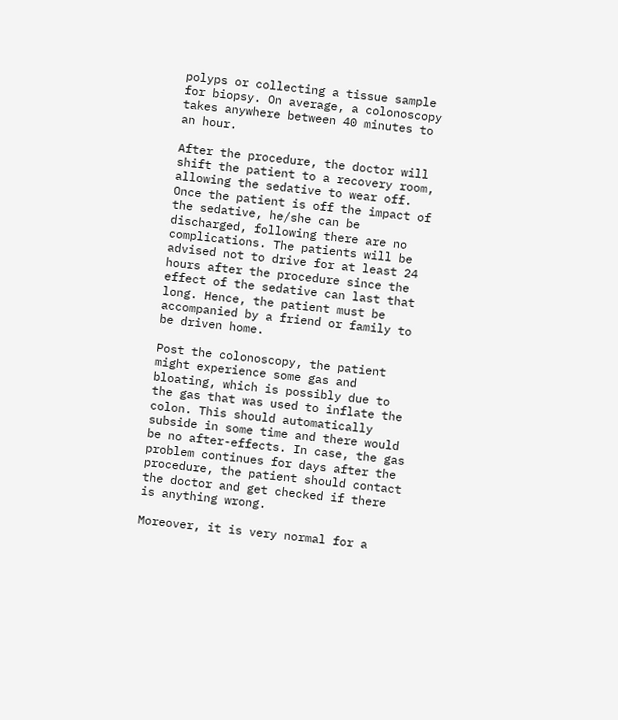polyps or collecting a tissue sample for biopsy. On average, a colonoscopy takes anywhere between 40 minutes to an hour.

After the procedure, the doctor will shift the patient to a recovery room, allowing the sedative to wear off. Once the patient is off the impact of the sedative, he/she can be discharged, following there are no complications. The patients will be advised not to drive for at least 24 hours after the procedure since the effect of the sedative can last that long. Hence, the patient must be accompanied by a friend or family to be driven home.

Post the colonoscopy, the patient might experience some gas and bloating, which is possibly due to the gas that was used to inflate the colon. This should automatically subside in some time and there would be no after-effects. In case, the gas problem continues for days after the procedure, the patient should contact the doctor and get checked if there is anything wrong.

Moreover, it is very normal for a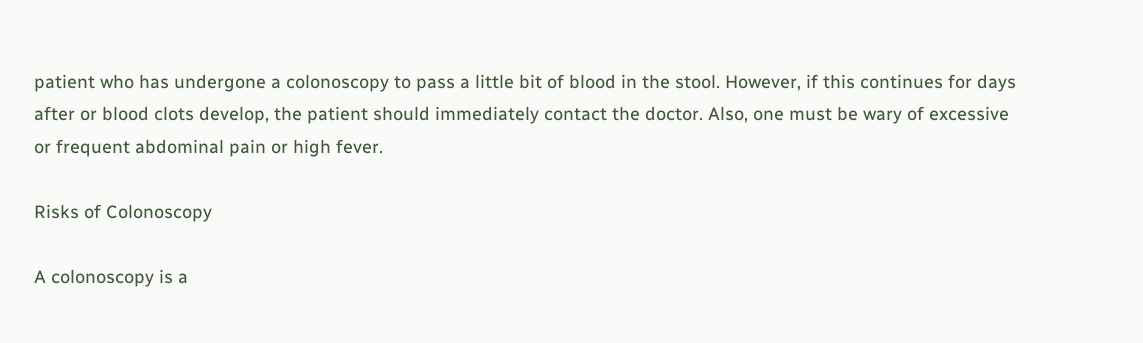patient who has undergone a colonoscopy to pass a little bit of blood in the stool. However, if this continues for days after or blood clots develop, the patient should immediately contact the doctor. Also, one must be wary of excessive or frequent abdominal pain or high fever.

Risks of Colonoscopy

A colonoscopy is a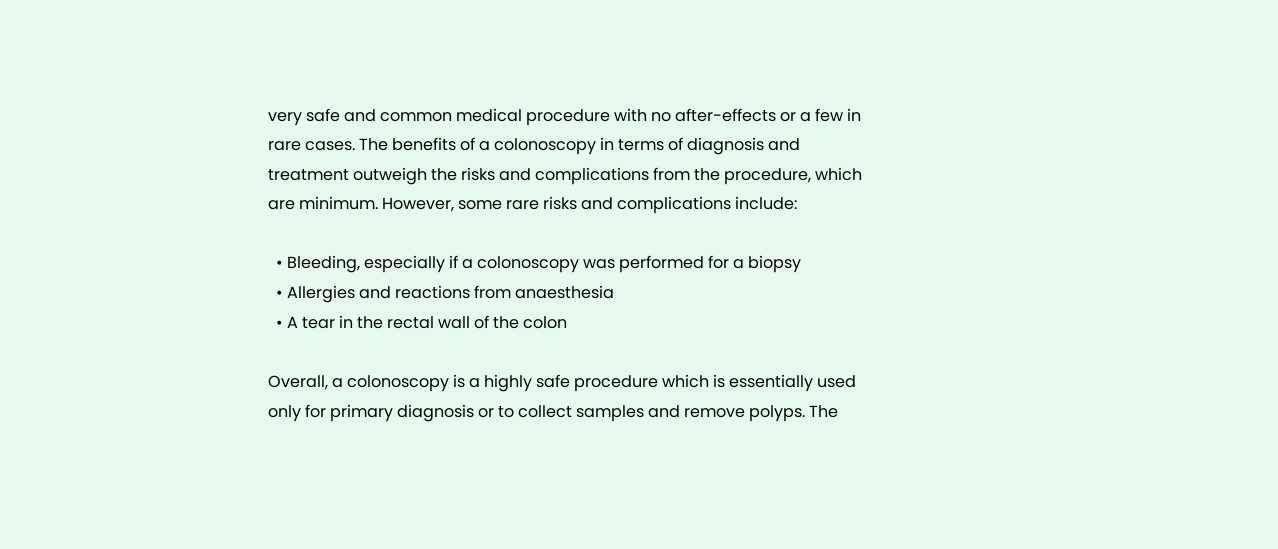very safe and common medical procedure with no after-effects or a few in rare cases. The benefits of a colonoscopy in terms of diagnosis and treatment outweigh the risks and complications from the procedure, which are minimum. However, some rare risks and complications include:

  • Bleeding, especially if a colonoscopy was performed for a biopsy
  • Allergies and reactions from anaesthesia
  • A tear in the rectal wall of the colon

Overall, a colonoscopy is a highly safe procedure which is essentially used only for primary diagnosis or to collect samples and remove polyps. The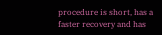procedure is short, has a faster recovery and has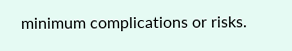minimum complications or risks.